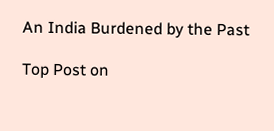An India Burdened by the Past

Top Post on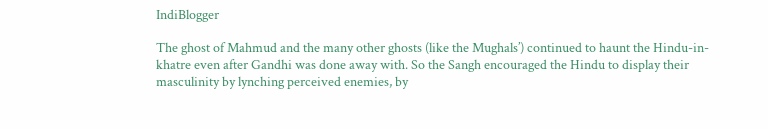IndiBlogger

The ghost of Mahmud and the many other ghosts (like the Mughals’) continued to haunt the Hindu-in-khatre even after Gandhi was done away with. So the Sangh encouraged the Hindu to display their masculinity by lynching perceived enemies, by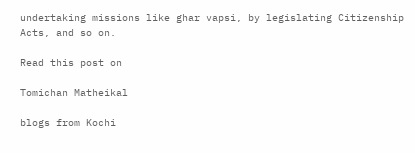undertaking missions like ghar vapsi, by legislating Citizenship Acts, and so on.

Read this post on

Tomichan Matheikal

blogs from Kochi